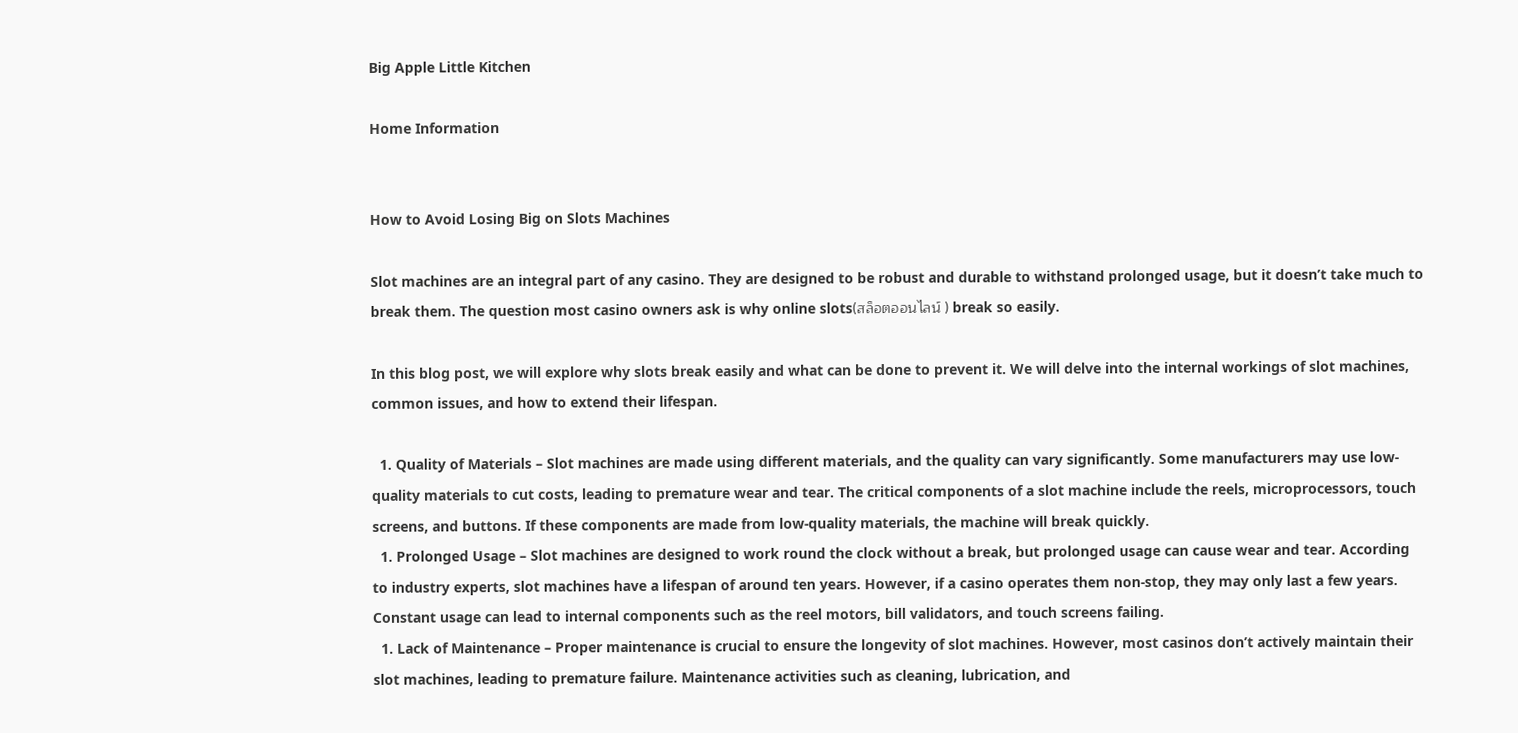Big Apple Little Kitchen

Home Information


How to Avoid Losing Big on Slots Machines

Slot machines are an integral part of any casino. They are designed to be robust and durable to withstand prolonged usage, but it doesn’t take much to break them. The question most casino owners ask is why online slots(สล็อตออนไลน์ ) break so easily.

In this blog post, we will explore why slots break easily and what can be done to prevent it. We will delve into the internal workings of slot machines, common issues, and how to extend their lifespan.

  1. Quality of Materials – Slot machines are made using different materials, and the quality can vary significantly. Some manufacturers may use low-quality materials to cut costs, leading to premature wear and tear. The critical components of a slot machine include the reels, microprocessors, touch screens, and buttons. If these components are made from low-quality materials, the machine will break quickly.
  1. Prolonged Usage – Slot machines are designed to work round the clock without a break, but prolonged usage can cause wear and tear. According to industry experts, slot machines have a lifespan of around ten years. However, if a casino operates them non-stop, they may only last a few years. Constant usage can lead to internal components such as the reel motors, bill validators, and touch screens failing.
  1. Lack of Maintenance – Proper maintenance is crucial to ensure the longevity of slot machines. However, most casinos don’t actively maintain their slot machines, leading to premature failure. Maintenance activities such as cleaning, lubrication, and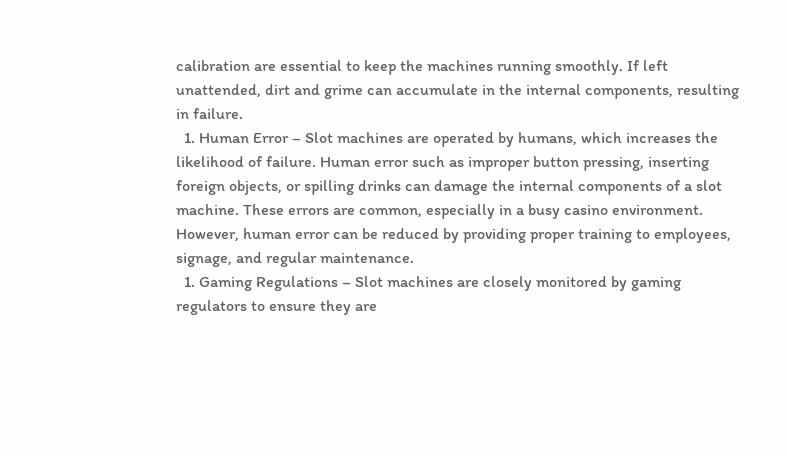calibration are essential to keep the machines running smoothly. If left unattended, dirt and grime can accumulate in the internal components, resulting in failure.
  1. Human Error – Slot machines are operated by humans, which increases the likelihood of failure. Human error such as improper button pressing, inserting foreign objects, or spilling drinks can damage the internal components of a slot machine. These errors are common, especially in a busy casino environment. However, human error can be reduced by providing proper training to employees, signage, and regular maintenance.
  1. Gaming Regulations – Slot machines are closely monitored by gaming regulators to ensure they are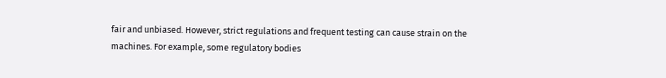fair and unbiased. However, strict regulations and frequent testing can cause strain on the machines. For example, some regulatory bodies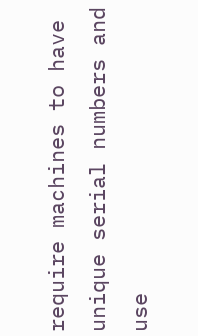require machines to have unique serial numbers and use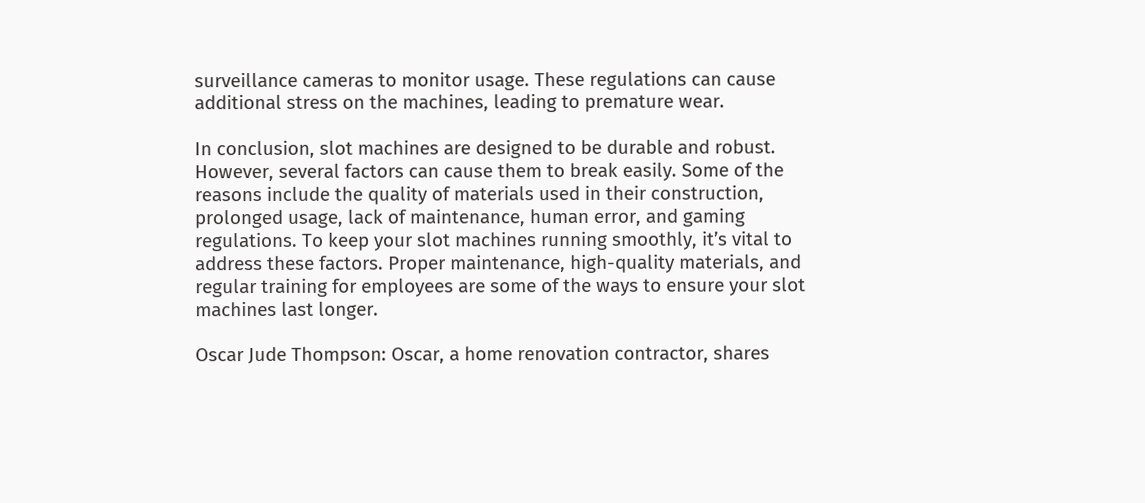surveillance cameras to monitor usage. These regulations can cause additional stress on the machines, leading to premature wear.

In conclusion, slot machines are designed to be durable and robust. However, several factors can cause them to break easily. Some of the reasons include the quality of materials used in their construction, prolonged usage, lack of maintenance, human error, and gaming regulations. To keep your slot machines running smoothly, it’s vital to address these factors. Proper maintenance, high-quality materials, and regular training for employees are some of the ways to ensure your slot machines last longer.

Oscar Jude Thompson: Oscar, a home renovation contractor, shares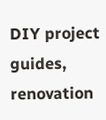DIY project guides, renovation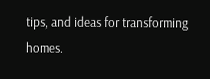tips, and ideas for transforming homes.